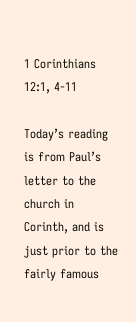1 Corinthians 12:1, 4-11

Today’s reading is from Paul’s letter to the church in Corinth, and is just prior to the fairly famous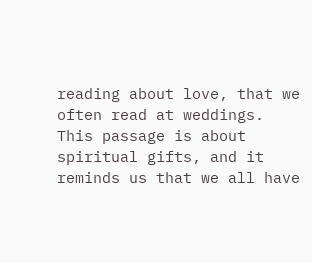reading about love, that we often read at weddings. This passage is about spiritual gifts, and it reminds us that we all have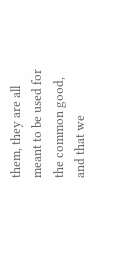them, they are all meant to be used for the common good, and that we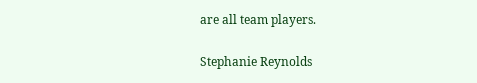are all team players.

Stephanie Reynolds